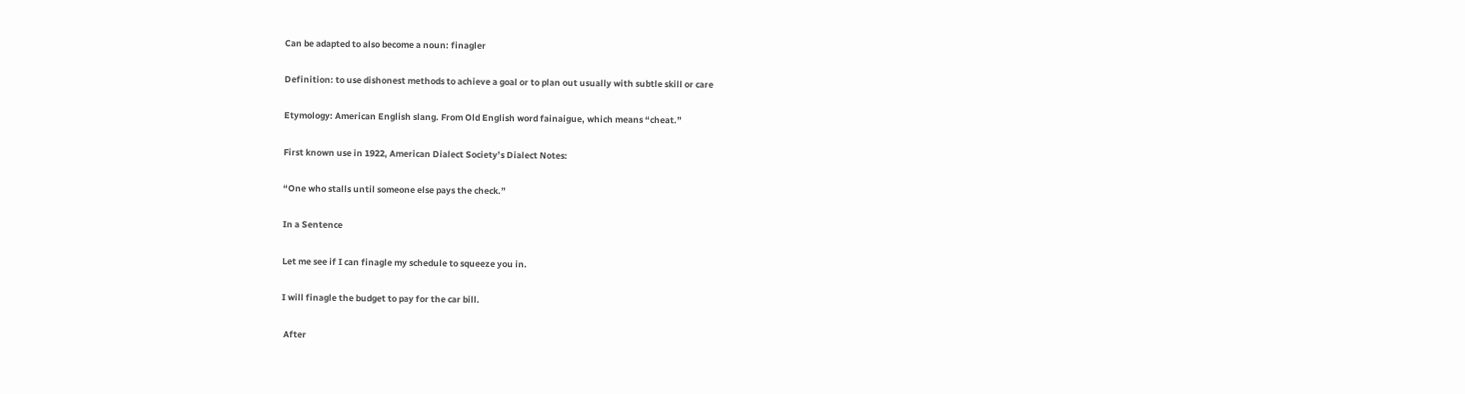Can be adapted to also become a noun: finagler

Definition: to use dishonest methods to achieve a goal or to plan out usually with subtle skill or care

Etymology: American English slang. From Old English word fainaigue, which means “cheat.”

First known use in 1922, American Dialect Society’s Dialect Notes:

“One who stalls until someone else pays the check.”

In a Sentence

Let me see if I can finagle my schedule to squeeze you in.

I will finagle the budget to pay for the car bill.

 After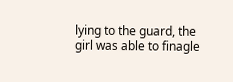lying to the guard, the girl was able to finagle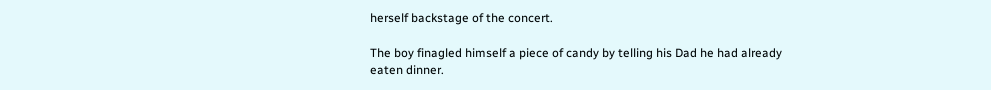herself backstage of the concert.

The boy finagled himself a piece of candy by telling his Dad he had already eaten dinner.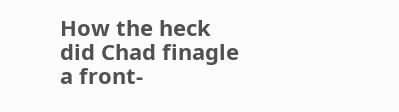How the heck did Chad finagle a front-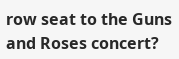row seat to the Guns and Roses concert?